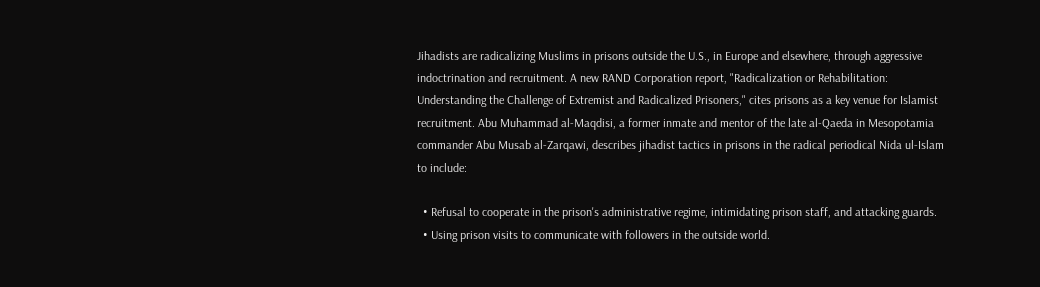Jihadists are radicalizing Muslims in prisons outside the U.S., in Europe and elsewhere, through aggressive indoctrination and recruitment. A new RAND Corporation report, "Radicalization or Rehabilitation: Understanding the Challenge of Extremist and Radicalized Prisoners," cites prisons as a key venue for Islamist recruitment. Abu Muhammad al-Maqdisi, a former inmate and mentor of the late al-Qaeda in Mesopotamia commander Abu Musab al-Zarqawi, describes jihadist tactics in prisons in the radical periodical Nida ul-Islam to include:

  • Refusal to cooperate in the prison's administrative regime, intimidating prison staff, and attacking guards.
  • Using prison visits to communicate with followers in the outside world.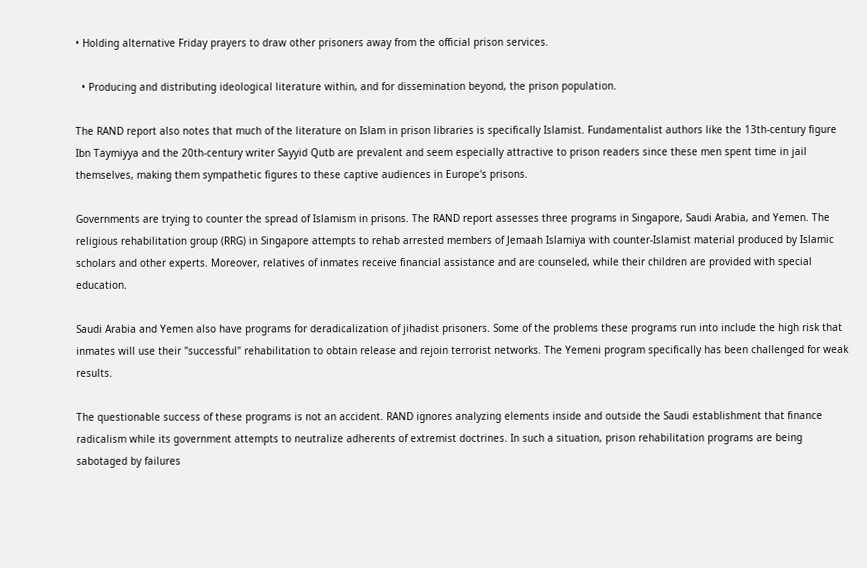• Holding alternative Friday prayers to draw other prisoners away from the official prison services.

  • Producing and distributing ideological literature within, and for dissemination beyond, the prison population.

The RAND report also notes that much of the literature on Islam in prison libraries is specifically Islamist. Fundamentalist authors like the 13th-century figure Ibn Taymiyya and the 20th-century writer Sayyid Qutb are prevalent and seem especially attractive to prison readers since these men spent time in jail themselves, making them sympathetic figures to these captive audiences in Europe's prisons.

Governments are trying to counter the spread of Islamism in prisons. The RAND report assesses three programs in Singapore, Saudi Arabia, and Yemen. The religious rehabilitation group (RRG) in Singapore attempts to rehab arrested members of Jemaah Islamiya with counter-Islamist material produced by Islamic scholars and other experts. Moreover, relatives of inmates receive financial assistance and are counseled, while their children are provided with special education.

Saudi Arabia and Yemen also have programs for deradicalization of jihadist prisoners. Some of the problems these programs run into include the high risk that inmates will use their "successful" rehabilitation to obtain release and rejoin terrorist networks. The Yemeni program specifically has been challenged for weak results.

The questionable success of these programs is not an accident. RAND ignores analyzing elements inside and outside the Saudi establishment that finance radicalism while its government attempts to neutralize adherents of extremist doctrines. In such a situation, prison rehabilitation programs are being sabotaged by failures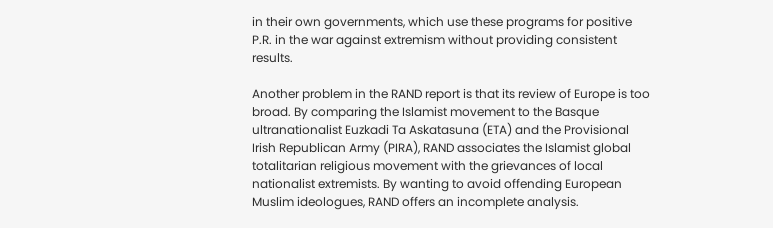in their own governments, which use these programs for positive P.R. in the war against extremism without providing consistent results.

Another problem in the RAND report is that its review of Europe is too broad. By comparing the Islamist movement to the Basque ultranationalist Euzkadi Ta Askatasuna (ETA) and the Provisional Irish Republican Army (PIRA), RAND associates the Islamist global totalitarian religious movement with the grievances of local nationalist extremists. By wanting to avoid offending European Muslim ideologues, RAND offers an incomplete analysis.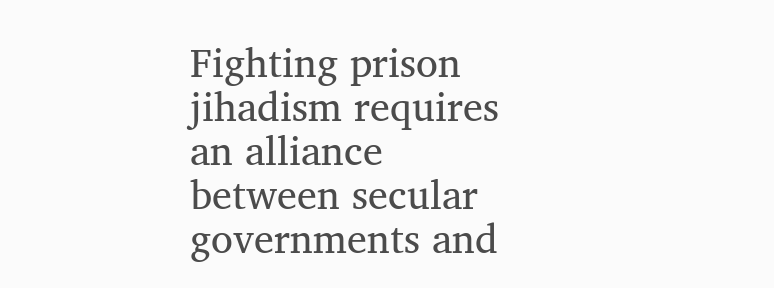Fighting prison jihadism requires an alliance between secular governments and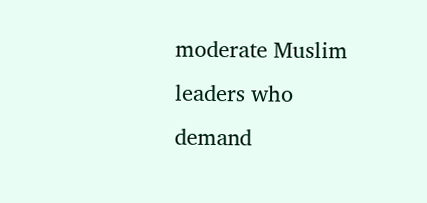moderate Muslim leaders who demand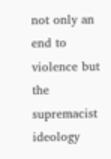not only an end to violence but the supremacist ideology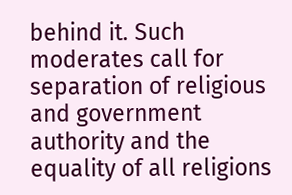behind it. Such moderates call for separation of religious and government authority and the equality of all religions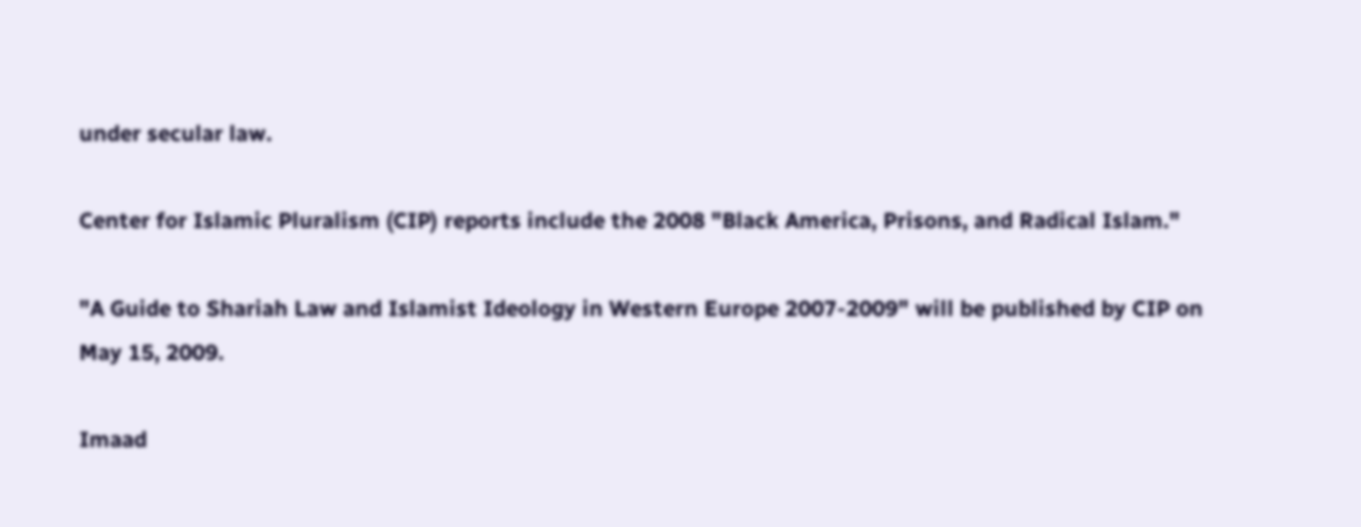under secular law.

Center for Islamic Pluralism (CIP) reports include the 2008 "Black America, Prisons, and Radical Islam."

"A Guide to Shariah Law and Islamist Ideology in Western Europe 2007-2009" will be published by CIP on May 15, 2009.

Imaad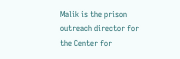Malik is the prison outreach director for the Center for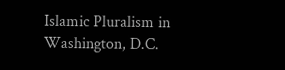Islamic Pluralism in Washington, D.C.